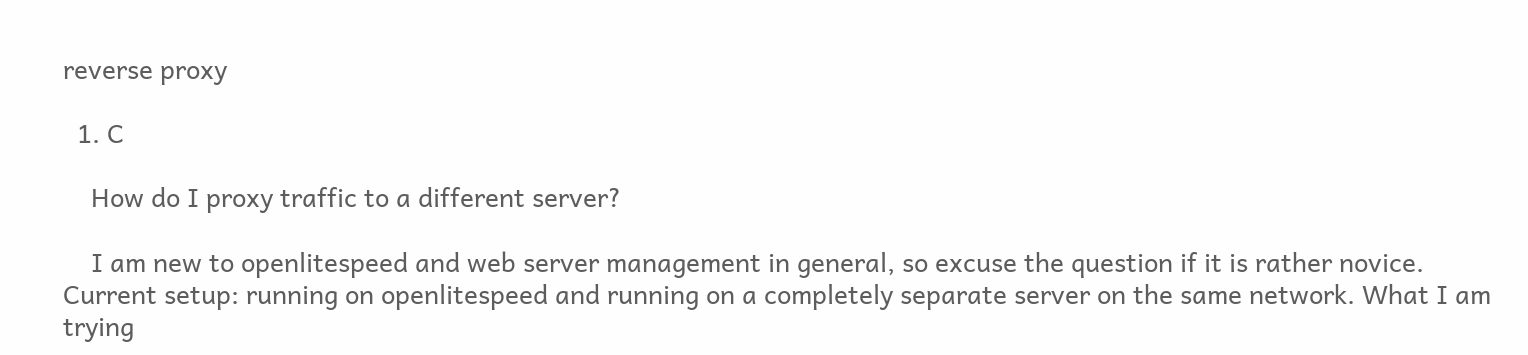reverse proxy

  1. C

    How do I proxy traffic to a different server?

    I am new to openlitespeed and web server management in general, so excuse the question if it is rather novice. Current setup: running on openlitespeed and running on a completely separate server on the same network. What I am trying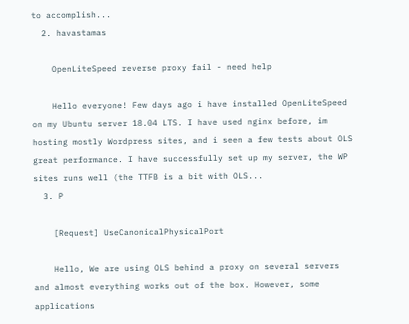to accomplish...
  2. havastamas

    OpenLiteSpeed reverse proxy fail - need help

    Hello everyone! Few days ago i have installed OpenLiteSpeed on my Ubuntu server 18.04 LTS. I have used nginx before, im hosting mostly Wordpress sites, and i seen a few tests about OLS great performance. I have successfully set up my server, the WP sites runs well (the TTFB is a bit with OLS...
  3. P

    [Request] UseCanonicalPhysicalPort

    Hello, We are using OLS behind a proxy on several servers and almost everything works out of the box. However, some applications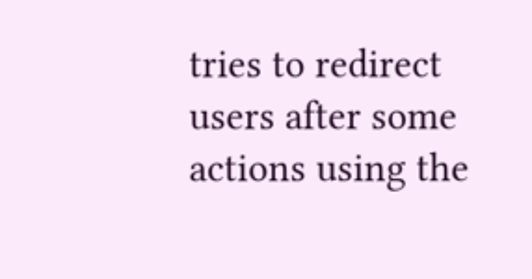tries to redirect users after some actions using the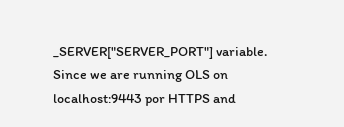_SERVER["SERVER_PORT"] variable. Since we are running OLS on localhost:9443 por HTTPS and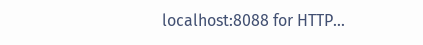localhost:8088 for HTTP...